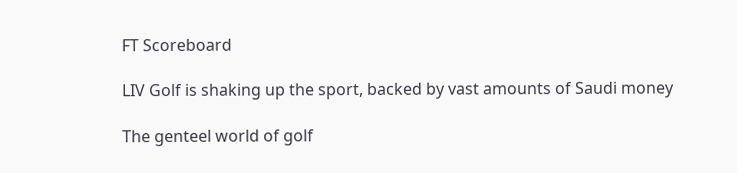FT Scoreboard

LIV Golf is shaking up the sport, backed by vast amounts of Saudi money

The genteel world of golf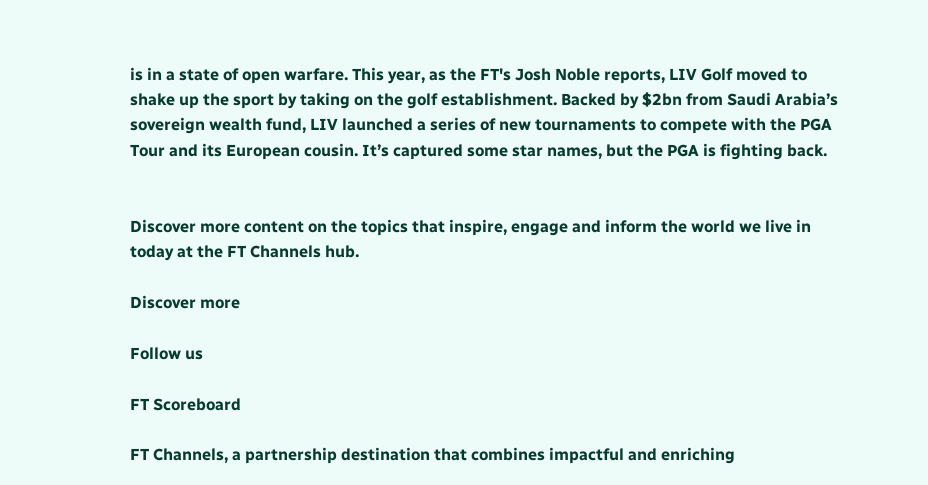is in a state of open warfare. This year, as the FT's Josh Noble reports, LIV Golf moved to shake up the sport by taking on the golf establishment. Backed by $2bn from Saudi Arabia’s sovereign wealth fund, LIV launched a series of new tournaments to compete with the PGA Tour and its European cousin. It’s captured some star names, but the PGA is fighting back.


Discover more content on the topics that inspire, engage and inform the world we live in today at the FT Channels hub.

Discover more

Follow us

FT Scoreboard

FT Channels, a partnership destination that combines impactful and enriching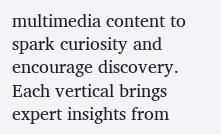multimedia content to spark curiosity and encourage discovery. Each vertical brings expert insights from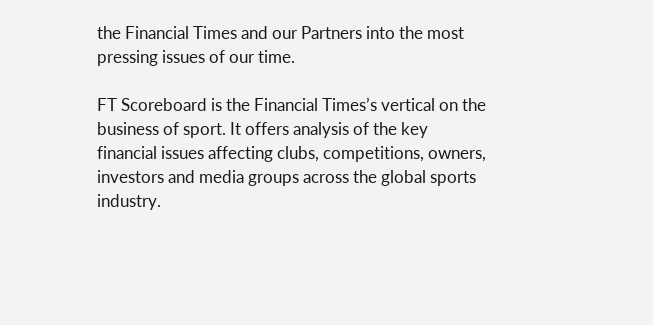the Financial Times and our Partners into the most pressing issues of our time.

FT Scoreboard is the Financial Times’s vertical on the business of sport. It offers analysis of the key financial issues affecting clubs, competitions, owners, investors and media groups across the global sports industry.